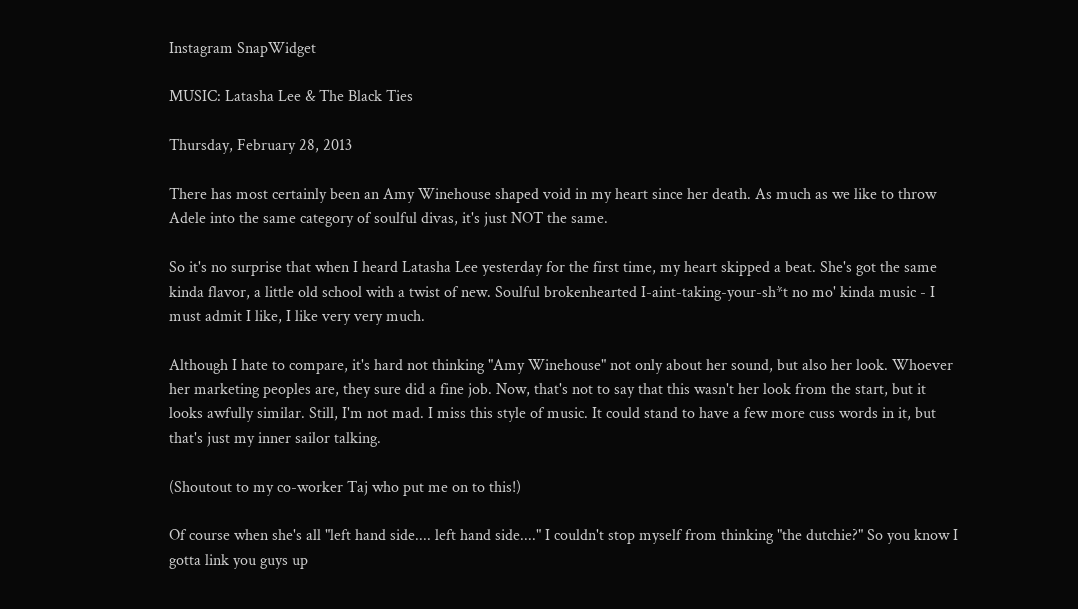Instagram SnapWidget

MUSIC: Latasha Lee & The Black Ties

Thursday, February 28, 2013

There has most certainly been an Amy Winehouse shaped void in my heart since her death. As much as we like to throw Adele into the same category of soulful divas, it's just NOT the same.

So it's no surprise that when I heard Latasha Lee yesterday for the first time, my heart skipped a beat. She's got the same kinda flavor, a little old school with a twist of new. Soulful brokenhearted I-aint-taking-your-sh*t no mo' kinda music - I must admit I like, I like very very much.

Although I hate to compare, it's hard not thinking "Amy Winehouse" not only about her sound, but also her look. Whoever her marketing peoples are, they sure did a fine job. Now, that's not to say that this wasn't her look from the start, but it looks awfully similar. Still, I'm not mad. I miss this style of music. It could stand to have a few more cuss words in it, but that's just my inner sailor talking.

(Shoutout to my co-worker Taj who put me on to this!)

Of course when she's all "left hand side.... left hand side...." I couldn't stop myself from thinking "the dutchie?" So you know I gotta link you guys up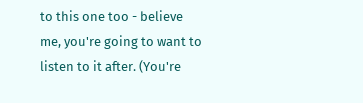to this one too - believe me, you're going to want to listen to it after. (You're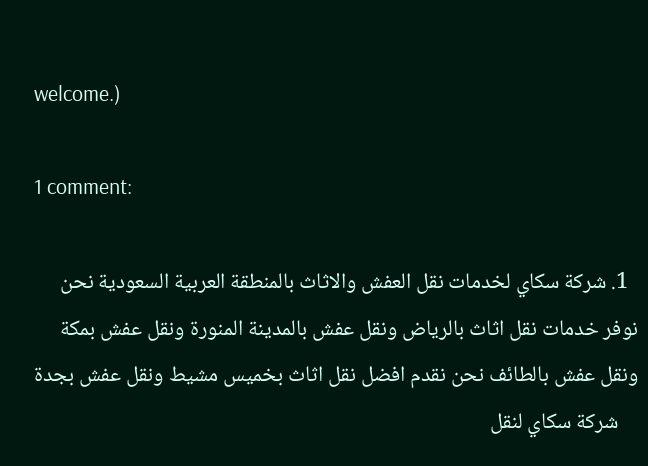welcome.)

1 comment:

  1. شركة سكاي لخدمات نقل العفش والاثاث بالمنطقة العربية السعودية نحن نوفر خدمات نقل اثاث بالرياض ونقل عفش بالمدينة المنورة ونقل عفش بمكة ونقل عفش بالطائف نحن نقدم افضل نقل اثاث بخميس مشيط ونقل عفش بجدة
    شركة سكاي لنقل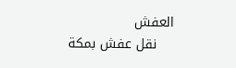العفش
    نقل عفش بمكة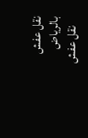نقل عفش بالرياض
    نقل عفش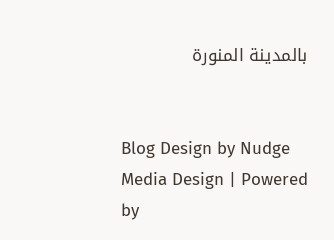بالمدينة المنورة


Blog Design by Nudge Media Design | Powered by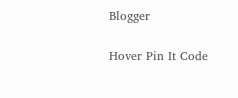Blogger

Hover Pin It Code